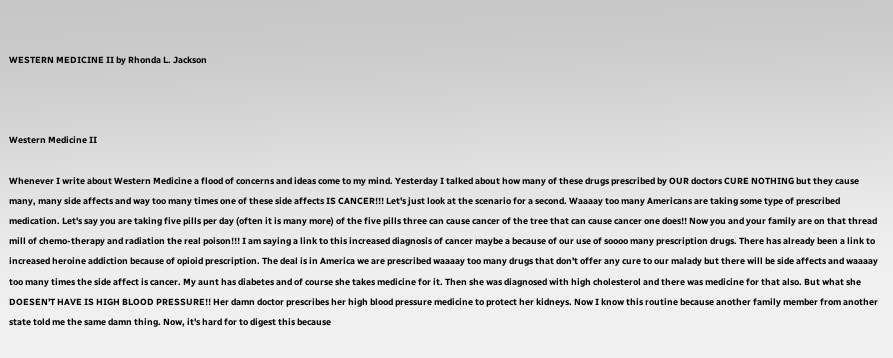WESTERN MEDICINE II by Rhonda L. Jackson



Western Medicine II

Whenever I write about Western Medicine a flood of concerns and ideas come to my mind. Yesterday I talked about how many of these drugs prescribed by OUR doctors CURE NOTHING but they cause many, many side affects and way too many times one of these side affects IS CANCER!!! Let's just look at the scenario for a second. Waaaay too many Americans are taking some type of prescribed medication. Let's say you are taking five pills per day (often it is many more) of the five pills three can cause cancer of the tree that can cause cancer one does!! Now you and your family are on that thread mill of chemo-therapy and radiation the real poison!!! I am saying a link to this increased diagnosis of cancer maybe a because of our use of soooo many prescription drugs. There has already been a link to increased heroine addiction because of opioid prescription. The deal is in America we are prescribed waaaay too many drugs that don't offer any cure to our malady but there will be side affects and waaaay too many times the side affect is cancer. My aunt has diabetes and of course she takes medicine for it. Then she was diagnosed with high cholesterol and there was medicine for that also. But what she DOESEN'T HAVE IS HIGH BLOOD PRESSURE!! Her damn doctor prescribes her high blood pressure medicine to protect her kidneys. Now I know this routine because another family member from another state told me the same damn thing. Now, it's hard for to digest this because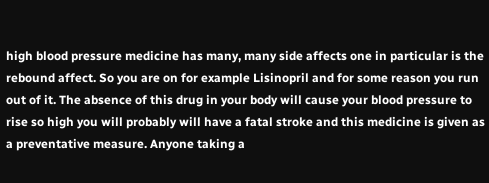high blood pressure medicine has many, many side affects one in particular is the rebound affect. So you are on for example Lisinopril and for some reason you run out of it. The absence of this drug in your body will cause your blood pressure to rise so high you will probably will have a fatal stroke and this medicine is given as a preventative measure. Anyone taking a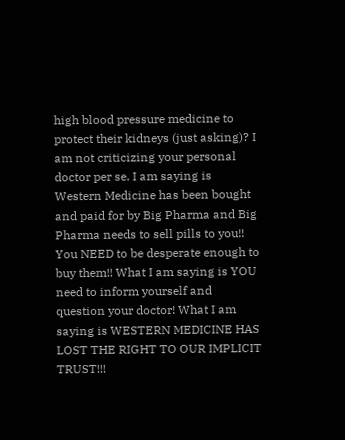high blood pressure medicine to protect their kidneys (just asking)? I am not criticizing your personal doctor per se. I am saying is Western Medicine has been bought and paid for by Big Pharma and Big Pharma needs to sell pills to you!! You NEED to be desperate enough to buy them!! What I am saying is YOU need to inform yourself and question your doctor! What I am saying is WESTERN MEDICINE HAS LOST THE RIGHT TO OUR IMPLICIT TRUST!!!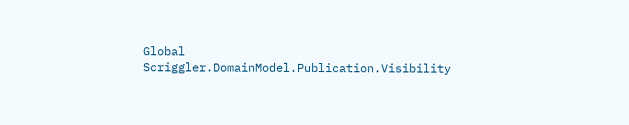Global Scriggler.DomainModel.Publication.Visibility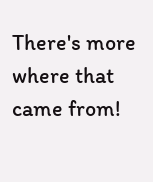There's more where that came from!